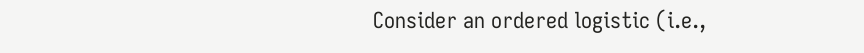Consider an ordered logistic (i.e.,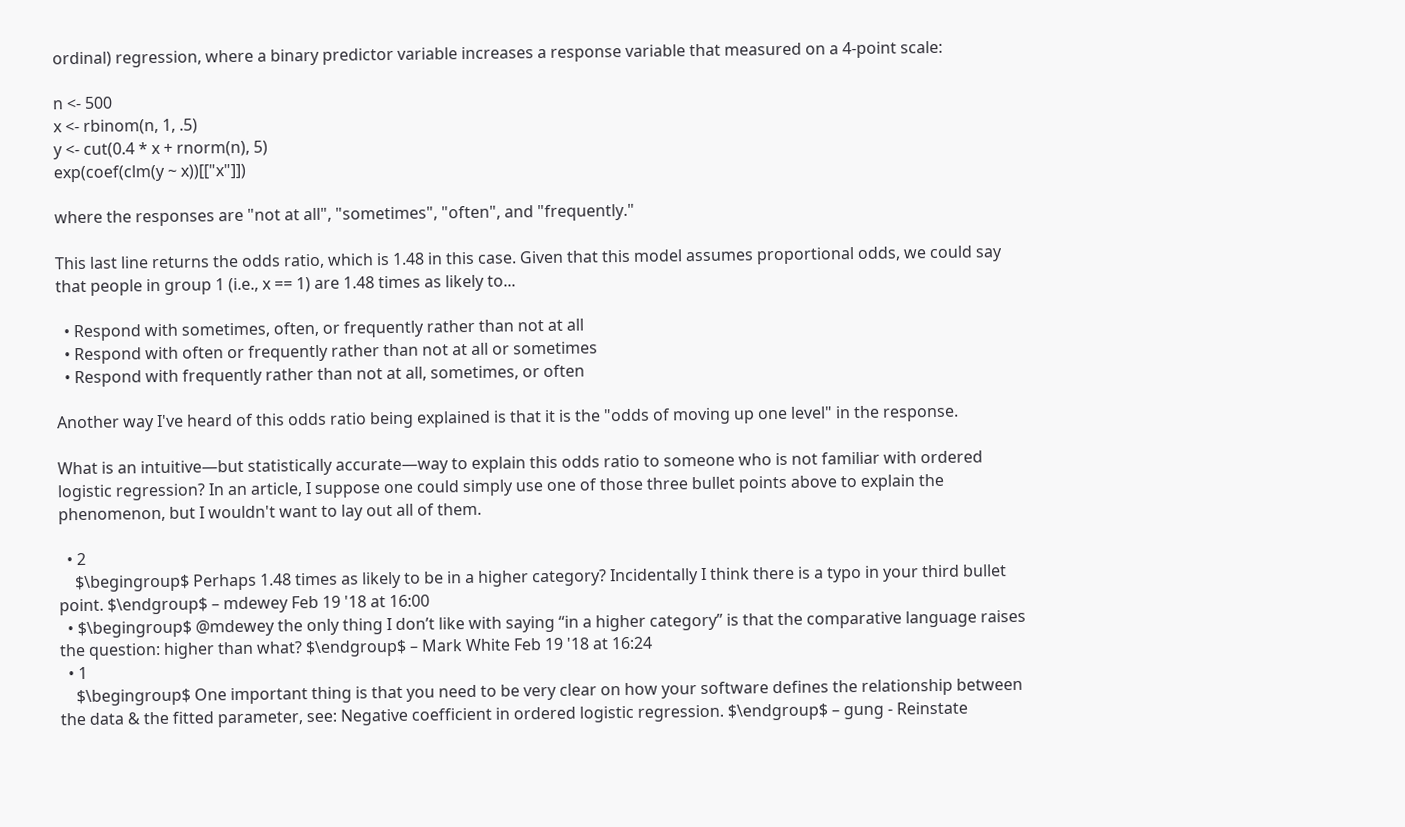ordinal) regression, where a binary predictor variable increases a response variable that measured on a 4-point scale:

n <- 500
x <- rbinom(n, 1, .5)
y <- cut(0.4 * x + rnorm(n), 5)
exp(coef(clm(y ~ x))[["x"]])

where the responses are "not at all", "sometimes", "often", and "frequently."

This last line returns the odds ratio, which is 1.48 in this case. Given that this model assumes proportional odds, we could say that people in group 1 (i.e., x == 1) are 1.48 times as likely to...

  • Respond with sometimes, often, or frequently rather than not at all
  • Respond with often or frequently rather than not at all or sometimes
  • Respond with frequently rather than not at all, sometimes, or often

Another way I've heard of this odds ratio being explained is that it is the "odds of moving up one level" in the response.

What is an intuitive—but statistically accurate—way to explain this odds ratio to someone who is not familiar with ordered logistic regression? In an article, I suppose one could simply use one of those three bullet points above to explain the phenomenon, but I wouldn't want to lay out all of them.

  • 2
    $\begingroup$ Perhaps 1.48 times as likely to be in a higher category? Incidentally I think there is a typo in your third bullet point. $\endgroup$ – mdewey Feb 19 '18 at 16:00
  • $\begingroup$ @mdewey the only thing I don’t like with saying “in a higher category” is that the comparative language raises the question: higher than what? $\endgroup$ – Mark White Feb 19 '18 at 16:24
  • 1
    $\begingroup$ One important thing is that you need to be very clear on how your software defines the relationship between the data & the fitted parameter, see: Negative coefficient in ordered logistic regression. $\endgroup$ – gung - Reinstate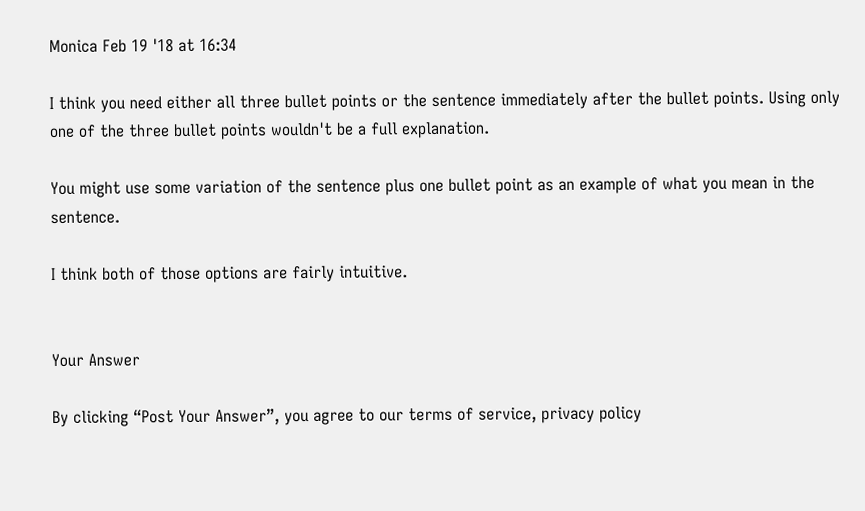Monica Feb 19 '18 at 16:34

I think you need either all three bullet points or the sentence immediately after the bullet points. Using only one of the three bullet points wouldn't be a full explanation.

You might use some variation of the sentence plus one bullet point as an example of what you mean in the sentence.

I think both of those options are fairly intuitive.


Your Answer

By clicking “Post Your Answer”, you agree to our terms of service, privacy policy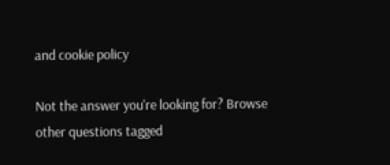and cookie policy

Not the answer you're looking for? Browse other questions tagged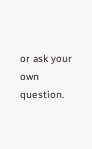or ask your own question.